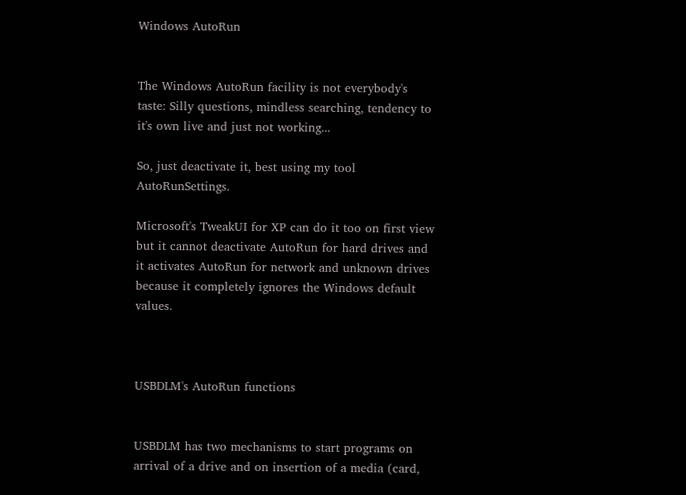Windows AutoRun


The Windows AutoRun facility is not everybody's taste: Silly questions, mindless searching, tendency to it's own live and just not working...

So, just deactivate it, best using my tool AutoRunSettings.

Microsoft's TweakUI for XP can do it too on first view but it cannot deactivate AutoRun for hard drives and it activates AutoRun for network and unknown drives because it completely ignores the Windows default values.



USBDLM's AutoRun functions


USBDLM has two mechanisms to start programs on arrival of a drive and on insertion of a media (card,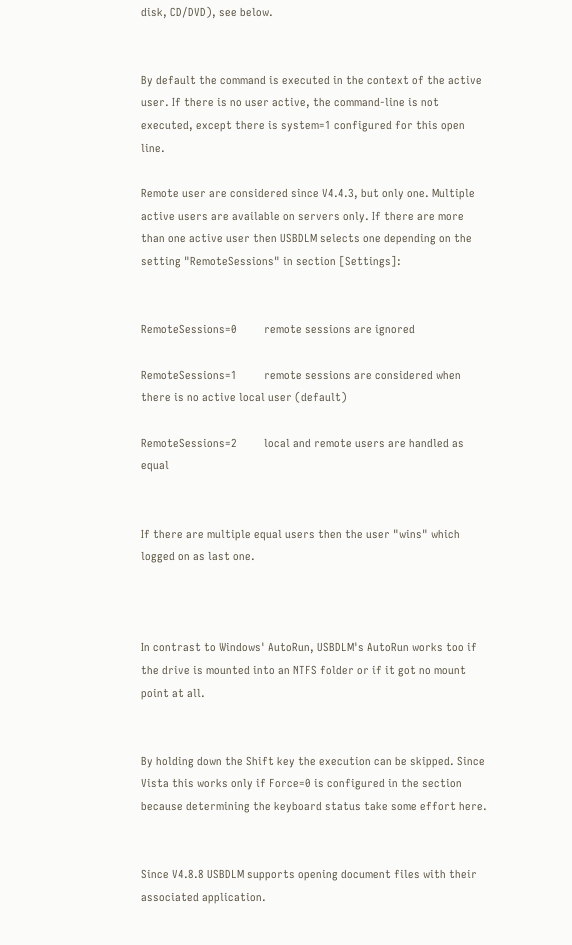disk, CD/DVD), see below.


By default the command is executed in the context of the active user. If there is no user active, the command-line is not executed, except there is system=1 configured for this open line.

Remote user are considered since V4.4.3, but only one. Multiple active users are available on servers only. If there are more than one active user then USBDLM selects one depending on the setting "RemoteSessions" in section [Settings]:


RemoteSessions=0         remote sessions are ignored

RemoteSessions=1         remote sessions are considered when there is no active local user (default)

RemoteSessions=2         local and remote users are handled as equal


If there are multiple equal users then the user "wins" which logged on as last one.



In contrast to Windows' AutoRun, USBDLM's AutoRun works too if the drive is mounted into an NTFS folder or if it got no mount point at all.


By holding down the Shift key the execution can be skipped. Since Vista this works only if Force=0 is configured in the section because determining the keyboard status take some effort here.


Since V4.8.8 USBDLM supports opening document files with their associated application.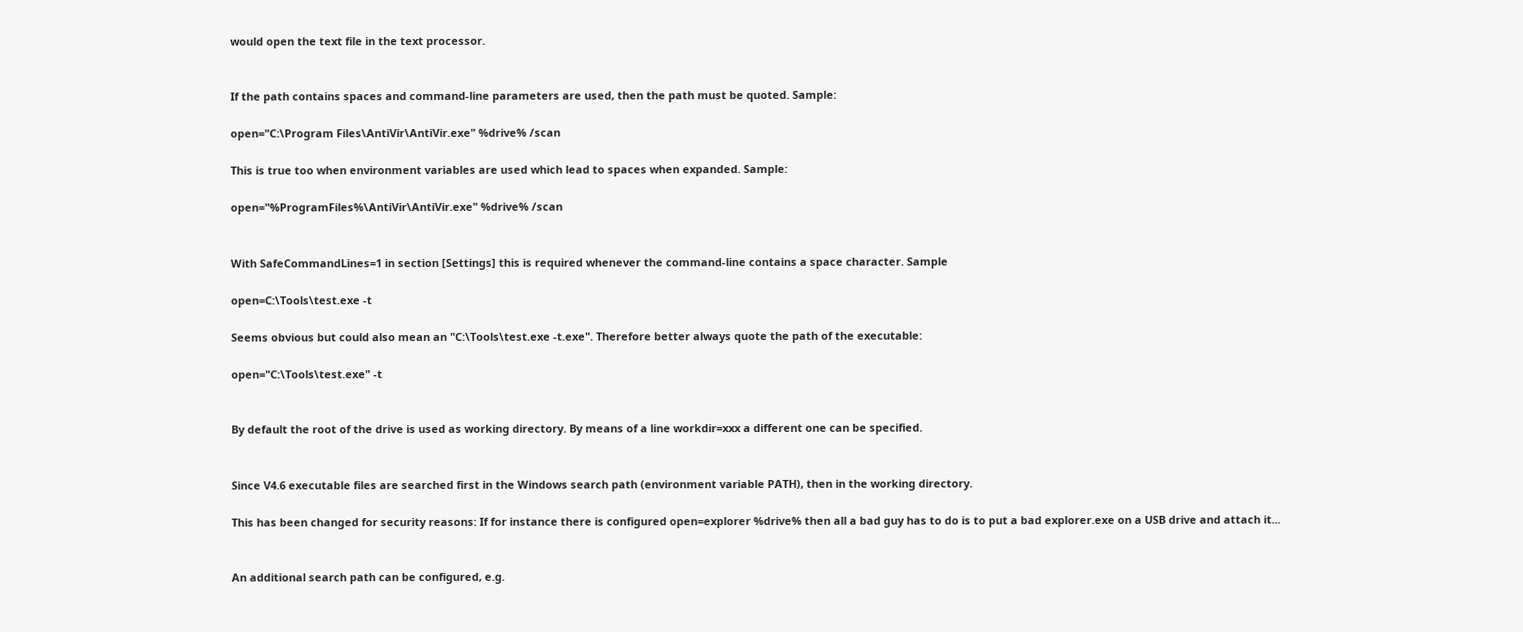would open the text file in the text processor.


If the path contains spaces and command-line parameters are used, then the path must be quoted. Sample:

open="C:\Program Files\AntiVir\AntiVir.exe" %drive% /scan

This is true too when environment variables are used which lead to spaces when expanded. Sample:

open="%ProgramFiles%\AntiVir\AntiVir.exe" %drive% /scan


With SafeCommandLines=1 in section [Settings] this is required whenever the command-line contains a space character. Sample

open=C:\Tools\test.exe -t

Seems obvious but could also mean an "C:\Tools\test.exe -t.exe". Therefore better always quote the path of the executable:

open="C:\Tools\test.exe" -t


By default the root of the drive is used as working directory. By means of a line workdir=xxx a different one can be specified.


Since V4.6 executable files are searched first in the Windows search path (environment variable PATH), then in the working directory.

This has been changed for security reasons: If for instance there is configured open=explorer %drive% then all a bad guy has to do is to put a bad explorer.exe on a USB drive and attach it...


An additional search path can be configured, e.g.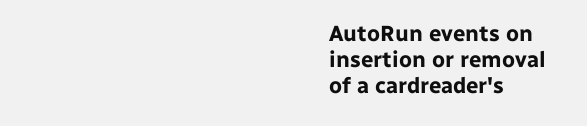AutoRun events on insertion or removal of a cardreader's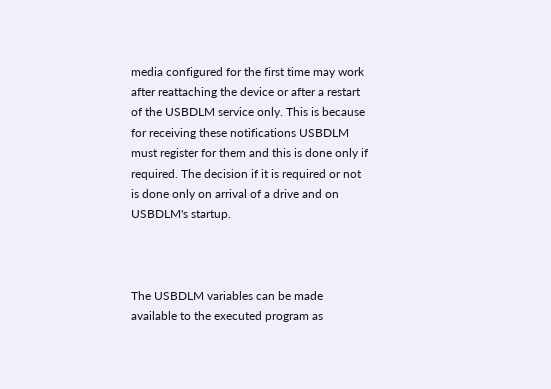media configured for the first time may work after reattaching the device or after a restart of the USBDLM service only. This is because for receiving these notifications USBDLM must register for them and this is done only if required. The decision if it is required or not is done only on arrival of a drive and on USBDLM's startup.



The USBDLM variables can be made available to the executed program as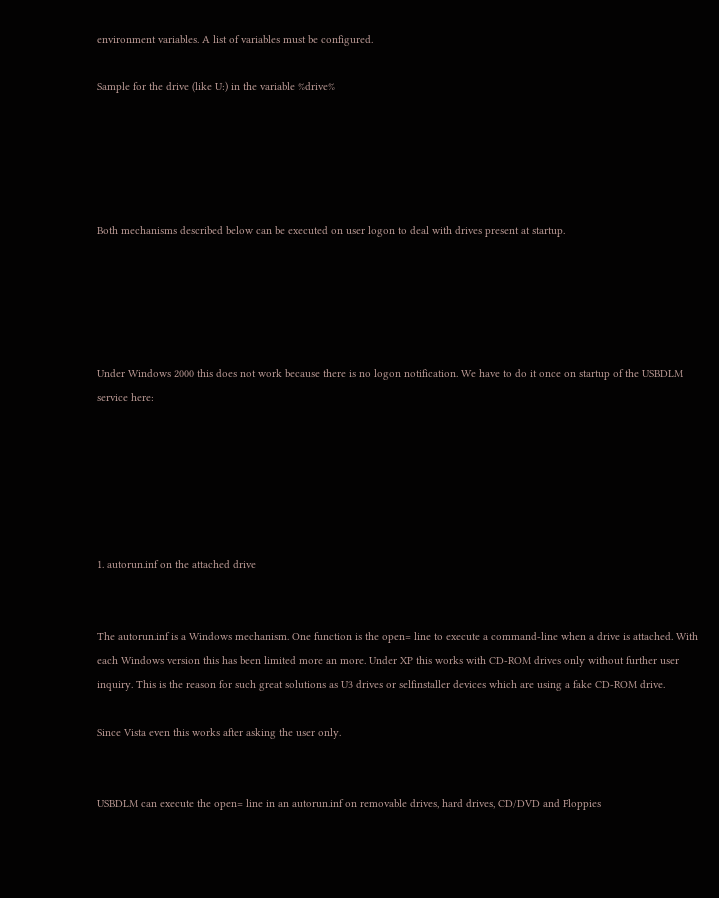environment variables. A list of variables must be configured.

Sample for the drive (like U:) in the variable %drive%





Both mechanisms described below can be executed on user logon to deal with drives present at startup.





Under Windows 2000 this does not work because there is no logon notification. We have to do it once on startup of the USBDLM service here:






1. autorun.inf on the attached drive


The autorun.inf is a Windows mechanism. One function is the open= line to execute a command-line when a drive is attached. With each Windows version this has been limited more an more. Under XP this works with CD-ROM drives only without further user inquiry. This is the reason for such great solutions as U3 drives or selfinstaller devices which are using a fake CD-ROM drive.

Since Vista even this works after asking the user only.


USBDLM can execute the open= line in an autorun.inf on removable drives, hard drives, CD/DVD and Floppies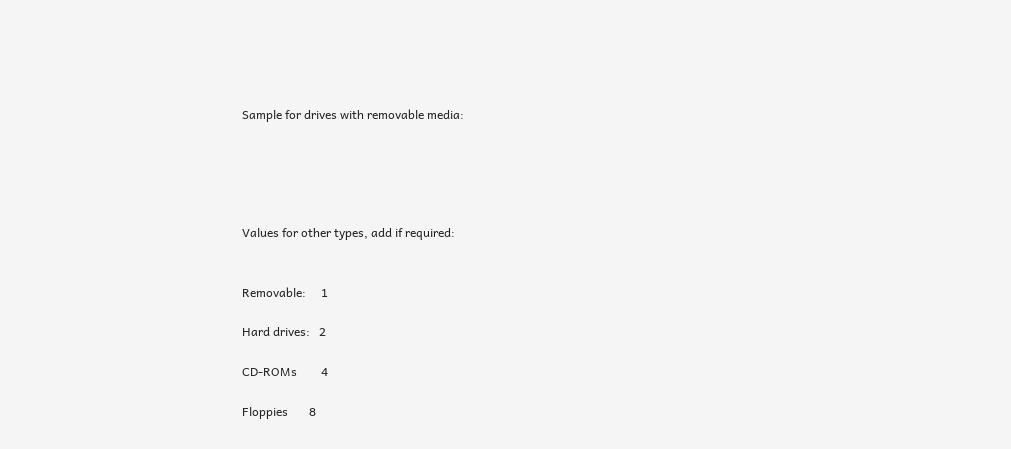Sample for drives with removable media:





Values for other types, add if required:


Removable:     1

Hard drives:   2

CD-ROMs        4

Floppies       8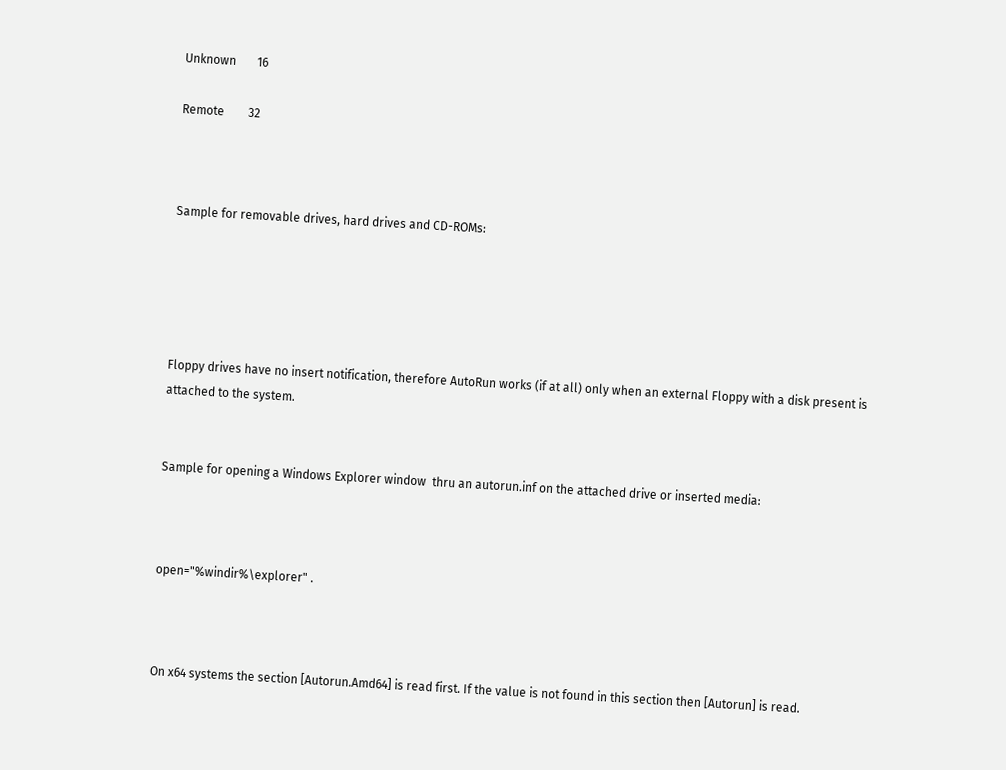Unknown       16

Remote        32



Sample for removable drives, hard drives and CD-ROMs:





Floppy drives have no insert notification, therefore AutoRun works (if at all) only when an external Floppy with a disk present is attached to the system.


Sample for opening a Windows Explorer window  thru an autorun.inf on the attached drive or inserted media:



open="%windir%\explorer" .



On x64 systems the section [Autorun.Amd64] is read first. If the value is not found in this section then [Autorun] is read.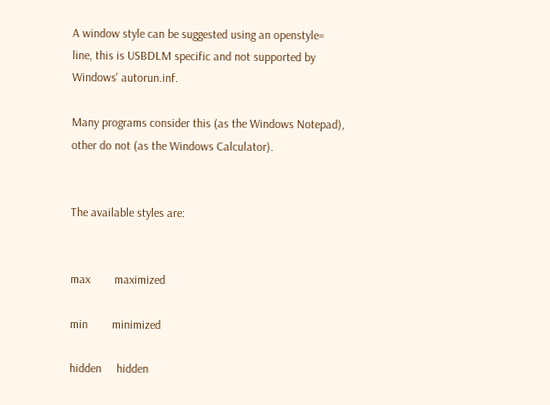A window style can be suggested using an openstyle= line, this is USBDLM specific and not supported by Windows' autorun.inf.

Many programs consider this (as the Windows Notepad), other do not (as the Windows Calculator).


The available styles are:


max        maximized

min        minimized

hidden     hidden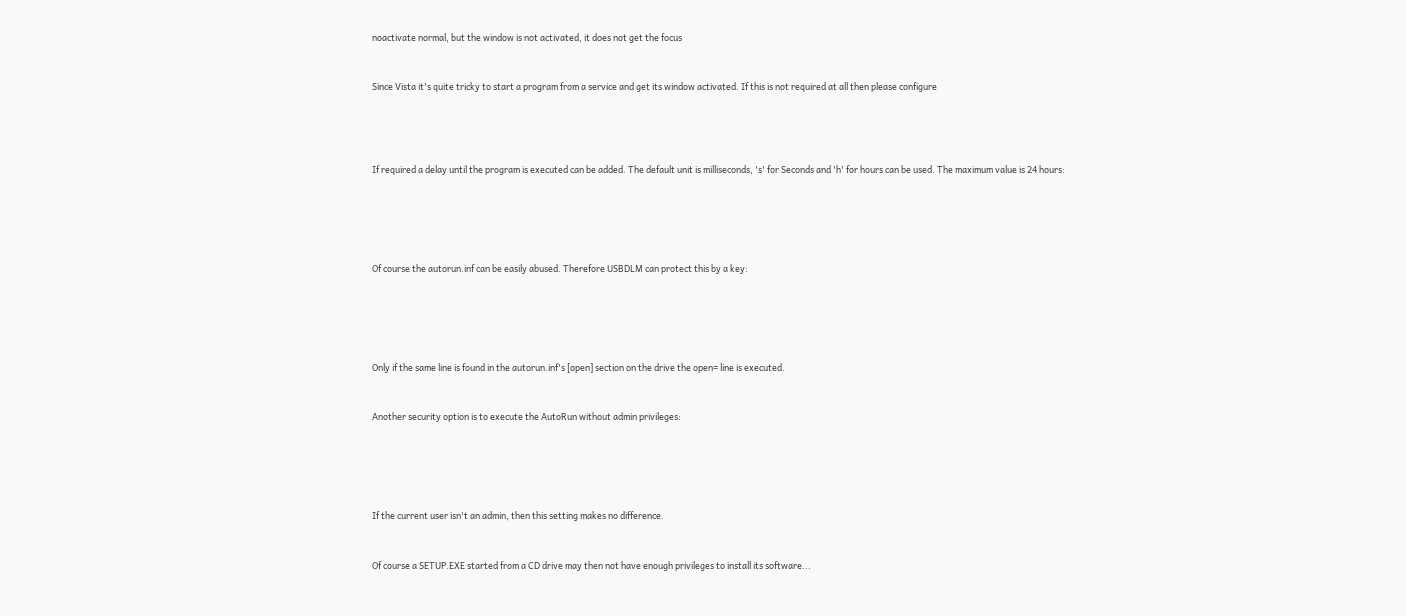noactivate normal, but the window is not activated, it does not get the focus


Since Vista it's quite tricky to start a program from a service and get its window activated. If this is not required at all then please configure




If required a delay until the program is executed can be added. The default unit is milliseconds, 's' for Seconds and 'h' for hours can be used. The maximum value is 24 hours:





Of course the autorun.inf can be easily abused. Therefore USBDLM can protect this by a key:





Only if the same line is found in the autorun.inf's [open] section on the drive the open= line is executed.


Another security option is to execute the AutoRun without admin privileges:





If the current user isn't an admin, then this setting makes no difference.


Of course a SETUP.EXE started from a CD drive may then not have enough privileges to install its software...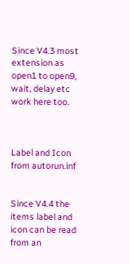Since V4.3 most extension as open1 to open9, wait, delay etc work here too.



Label and Icon from autorun.inf


Since V4.4 the items label and icon can be read from an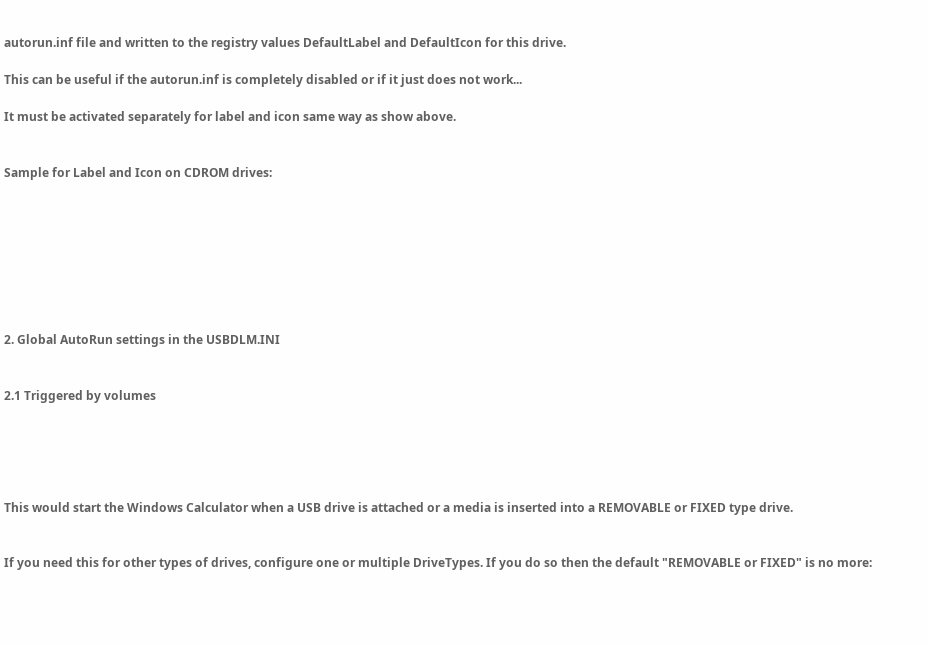autorun.inf file and written to the registry values DefaultLabel and DefaultIcon for this drive.

This can be useful if the autorun.inf is completely disabled or if it just does not work...

It must be activated separately for label and icon same way as show above.


Sample for Label and Icon on CDROM drives:








2. Global AutoRun settings in the USBDLM.INI


2.1 Triggered by volumes





This would start the Windows Calculator when a USB drive is attached or a media is inserted into a REMOVABLE or FIXED type drive.


If you need this for other types of drives, configure one or multiple DriveTypes. If you do so then the default "REMOVABLE or FIXED" is no more: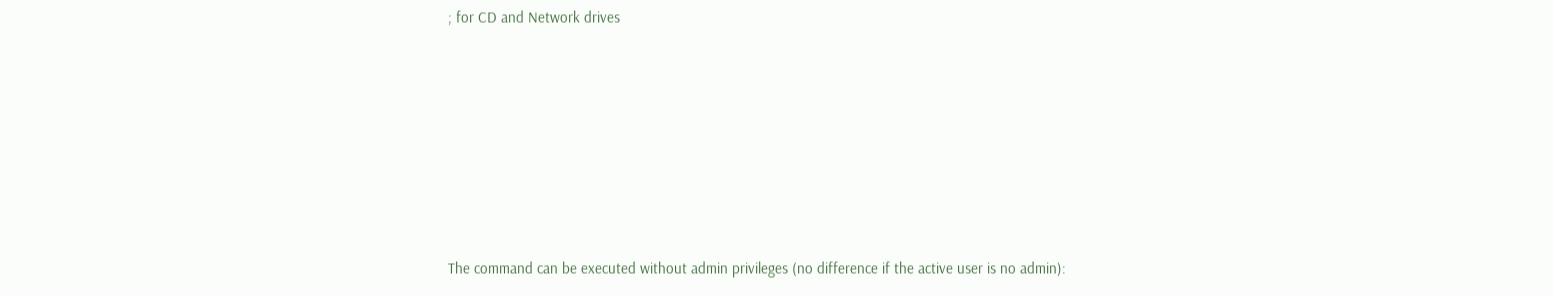; for CD and Network drives







The command can be executed without admin privileges (no difference if the active user is no admin):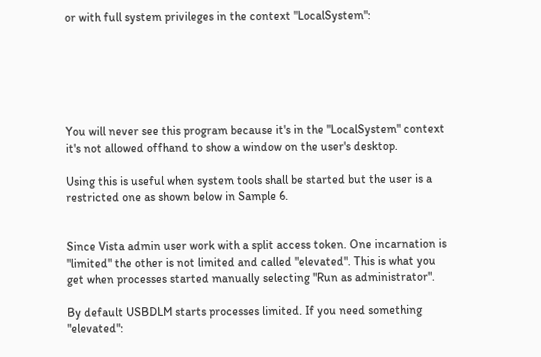or with full system privileges in the context "LocalSystem":






You will never see this program because it's in the "LocalSystem" context it's not allowed offhand to show a window on the user's desktop.

Using this is useful when system tools shall be started but the user is a restricted one as shown below in Sample 6.


Since Vista admin user work with a split access token. One incarnation is "limited" the other is not limited and called "elevated". This is what you get when processes started manually selecting "Run as administrator".

By default USBDLM starts processes limited. If you need something "elevated":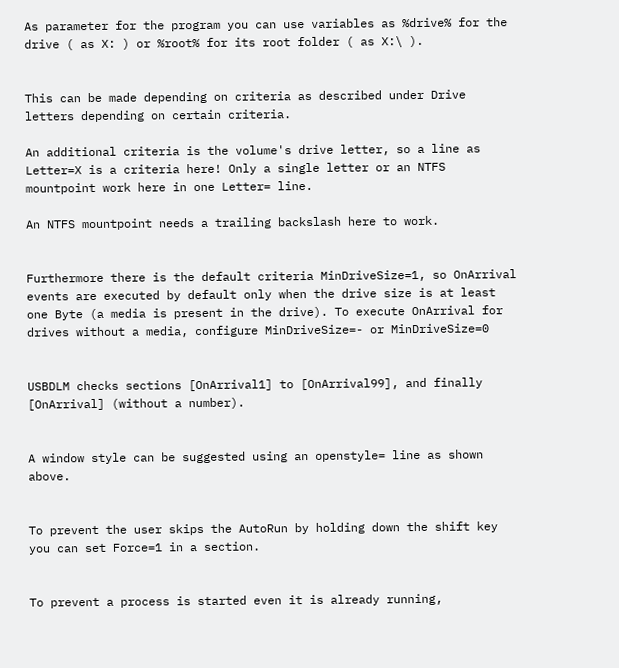As parameter for the program you can use variables as %drive% for the drive ( as X: ) or %root% for its root folder ( as X:\ ).


This can be made depending on criteria as described under Drive letters depending on certain criteria.

An additional criteria is the volume's drive letter, so a line as Letter=X is a criteria here! Only a single letter or an NTFS mountpoint work here in one Letter= line.

An NTFS mountpoint needs a trailing backslash here to work.


Furthermore there is the default criteria MinDriveSize=1, so OnArrival events are executed by default only when the drive size is at least one Byte (a media is present in the drive). To execute OnArrival for drives without a media, configure MinDriveSize=- or MinDriveSize=0


USBDLM checks sections [OnArrival1] to [OnArrival99], and finally [OnArrival] (without a number).


A window style can be suggested using an openstyle= line as shown above.


To prevent the user skips the AutoRun by holding down the shift key you can set Force=1 in a section.


To prevent a process is started even it is already running,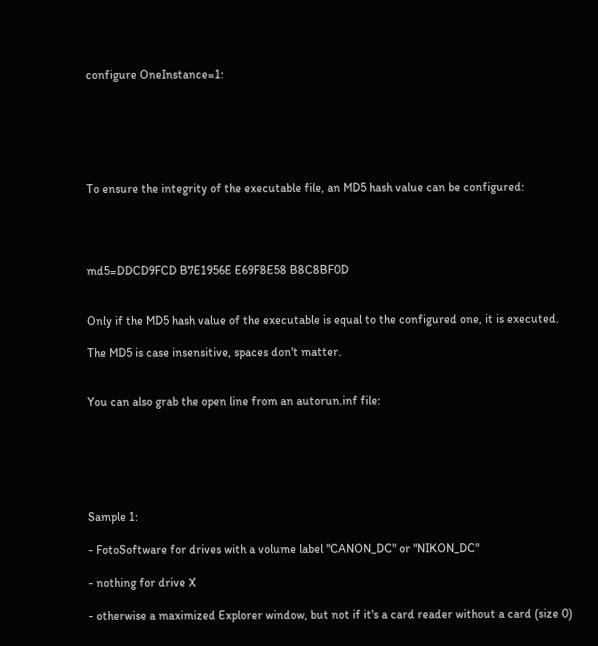configure OneInstance=1:






To ensure the integrity of the executable file, an MD5 hash value can be configured:




md5=DDCD9FCD B7E1956E E69F8E58 B8C8BF0D


Only if the MD5 hash value of the executable is equal to the configured one, it is executed.

The MD5 is case insensitive, spaces don't matter.


You can also grab the open line from an autorun.inf file:






Sample 1:

- FotoSoftware for drives with a volume label "CANON_DC" or "NIKON_DC"

- nothing for drive X

- otherwise a maximized Explorer window, but not if it's a card reader without a card (size 0)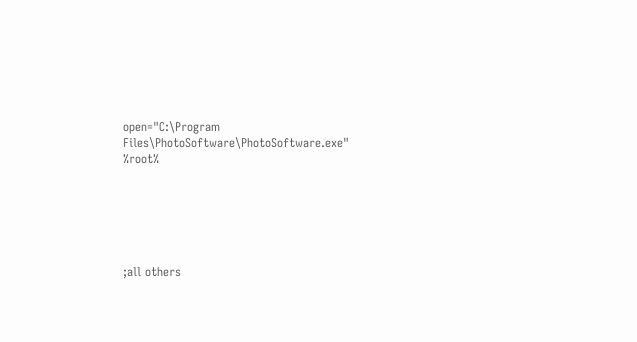open="C:\Program Files\PhotoSoftware\PhotoSoftware.exe" %root%






;all others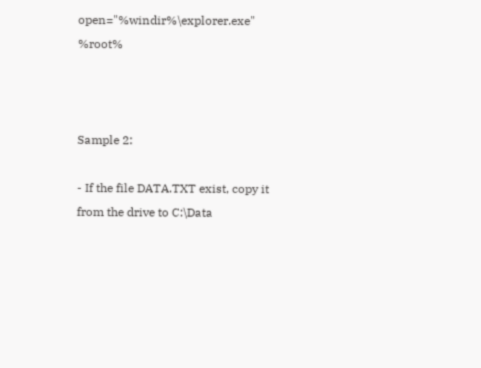open="%windir%\explorer.exe" %root%



Sample 2:

- If the file DATA.TXT exist, copy it from the drive to C:\Data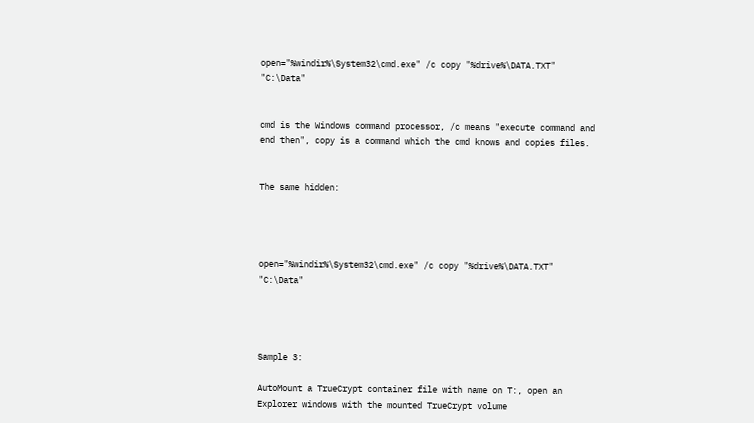open="%windir%\System32\cmd.exe" /c copy "%drive%\DATA.TXT" "C:\Data"


cmd is the Windows command processor, /c means "execute command and end then", copy is a command which the cmd knows and copies files.


The same hidden:




open="%windir%\System32\cmd.exe" /c copy "%drive%\DATA.TXT" "C:\Data"




Sample 3:

AutoMount a TrueCrypt container file with name on T:, open an Explorer windows with the mounted TrueCrypt volume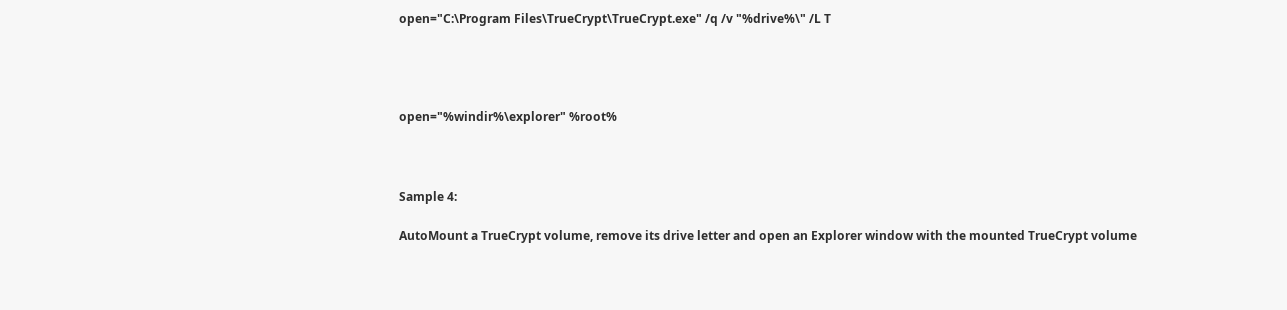open="C:\Program Files\TrueCrypt\TrueCrypt.exe" /q /v "%drive%\" /L T




open="%windir%\explorer" %root%



Sample 4:

AutoMount a TrueCrypt volume, remove its drive letter and open an Explorer window with the mounted TrueCrypt volume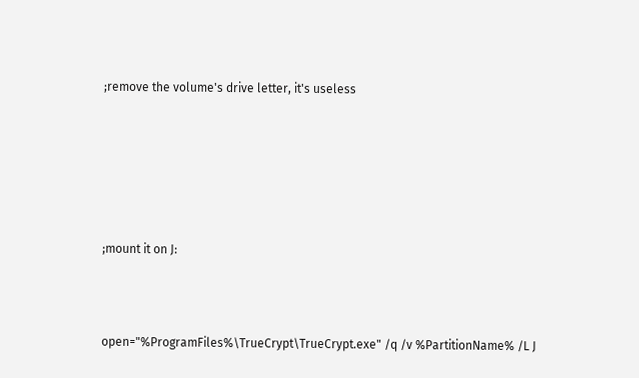;remove the volume's drive letter, it's useless






;mount it on J:



open="%ProgramFiles%\TrueCrypt\TrueCrypt.exe" /q /v %PartitionName% /L J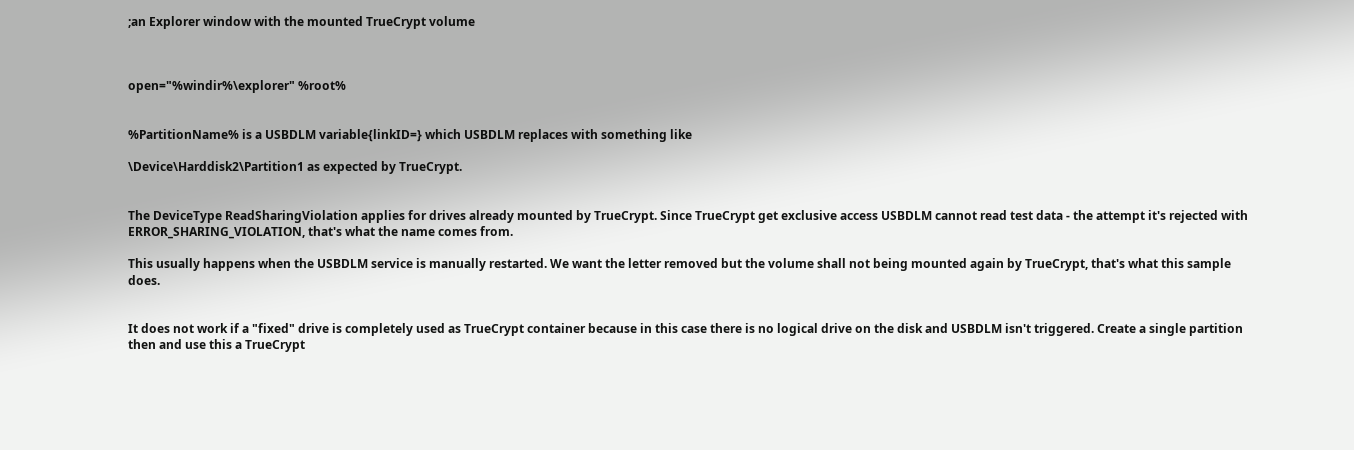;an Explorer window with the mounted TrueCrypt volume



open="%windir%\explorer" %root%


%PartitionName% is a USBDLM variable{linkID=} which USBDLM replaces with something like

\Device\Harddisk2\Partition1 as expected by TrueCrypt.


The DeviceType ReadSharingViolation applies for drives already mounted by TrueCrypt. Since TrueCrypt get exclusive access USBDLM cannot read test data - the attempt it's rejected with ERROR_SHARING_VIOLATION, that's what the name comes from.

This usually happens when the USBDLM service is manually restarted. We want the letter removed but the volume shall not being mounted again by TrueCrypt, that's what this sample does.


It does not work if a "fixed" drive is completely used as TrueCrypt container because in this case there is no logical drive on the disk and USBDLM isn't triggered. Create a single partition then and use this a TrueCrypt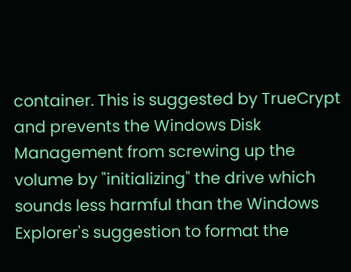container. This is suggested by TrueCrypt and prevents the Windows Disk Management from screwing up the volume by "initializing" the drive which sounds less harmful than the Windows Explorer's suggestion to format the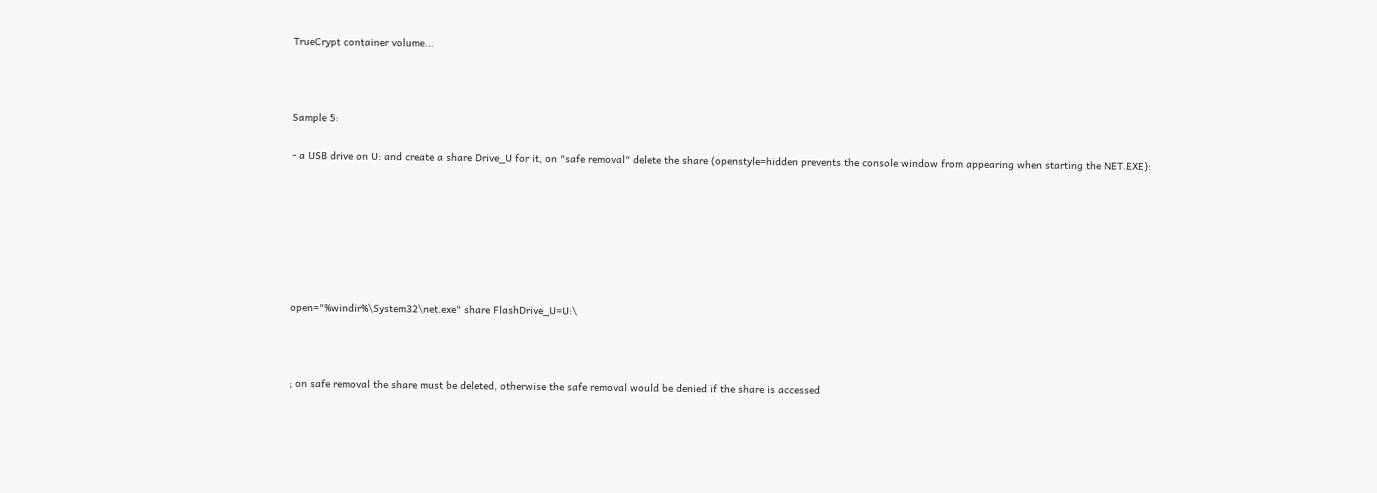TrueCrypt container volume...



Sample 5:

- a USB drive on U: and create a share Drive_U for it, on "safe removal" delete the share (openstyle=hidden prevents the console window from appearing when starting the NET.EXE):







open="%windir%\System32\net.exe" share FlashDrive_U=U:\



; on safe removal the share must be deleted, otherwise the safe removal would be denied if the share is accessed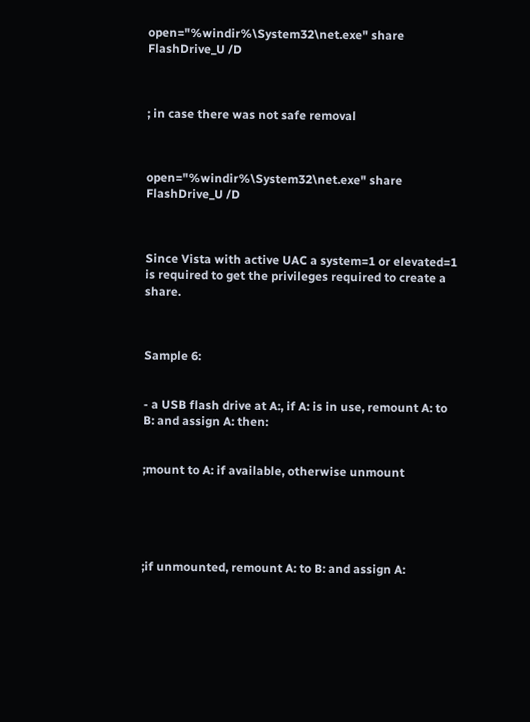open="%windir%\System32\net.exe" share FlashDrive_U /D



; in case there was not safe removal



open="%windir%\System32\net.exe" share FlashDrive_U /D



Since Vista with active UAC a system=1 or elevated=1 is required to get the privileges required to create a share.



Sample 6:


- a USB flash drive at A:, if A: is in use, remount A: to B: and assign A: then:


;mount to A: if available, otherwise unmount





;if unmounted, remount A: to B: and assign A: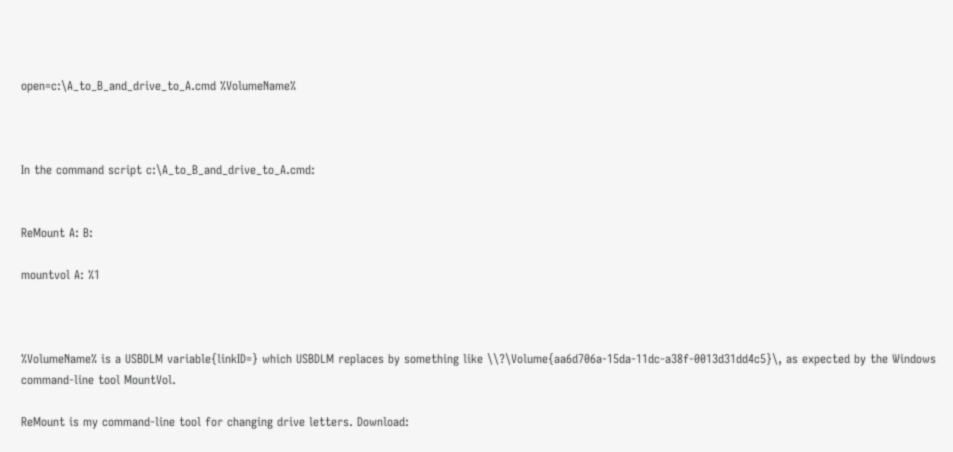open=c:\A_to_B_and_drive_to_A.cmd %VolumeName%



In the command script c:\A_to_B_and_drive_to_A.cmd:


ReMount A: B:

mountvol A: %1



%VolumeName% is a USBDLM variable{linkID=} which USBDLM replaces by something like \\?\Volume{aa6d706a-15da-11dc-a38f-0013d31dd4c5}\, as expected by the Windows command-line tool MountVol.

ReMount is my command-line tool for changing drive letters. Download: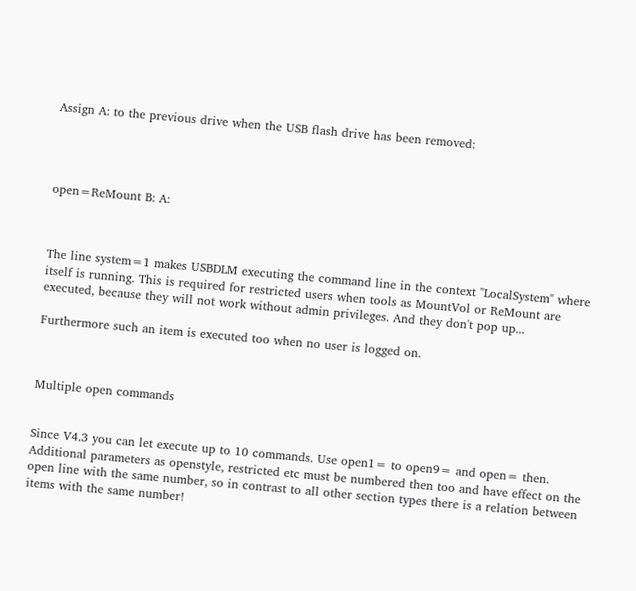Assign A: to the previous drive when the USB flash drive has been removed:




open=ReMount B: A:



The line system=1 makes USBDLM executing the command line in the context "LocalSystem" where itself is running. This is required for restricted users when tools as MountVol or ReMount are executed, because they will not work without admin privileges. And they don't pop up...

Furthermore such an item is executed too when no user is logged on.



Multiple open commands


Since V4.3 you can let execute up to 10 commands. Use open1= to open9= and open= then. Additional parameters as openstyle, restricted etc must be numbered then too and have effect on the open line with the same number, so in contrast to all other section types there is a relation between items with the same number!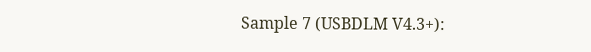Sample 7 (USBDLM V4.3+):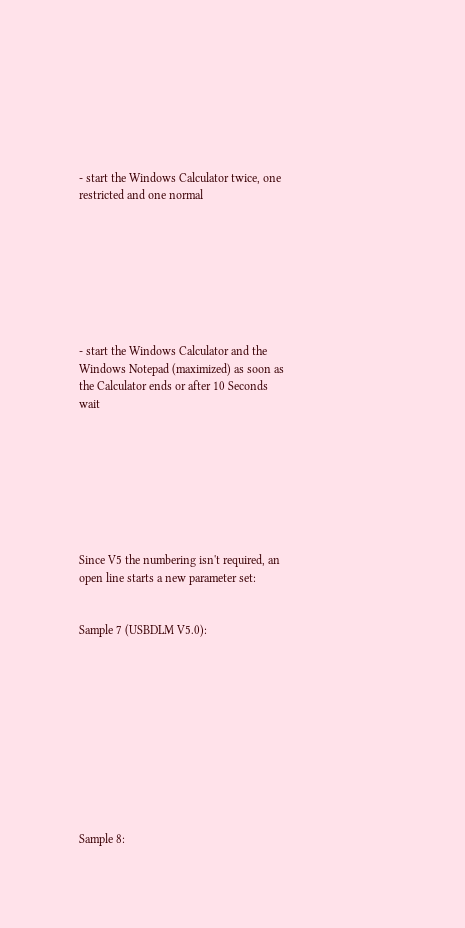- start the Windows Calculator twice, one restricted and one normal








- start the Windows Calculator and the Windows Notepad (maximized) as soon as the Calculator ends or after 10 Seconds wait








Since V5 the numbering isn't required, an open line starts a new parameter set:


Sample 7 (USBDLM V5.0):











Sample 8: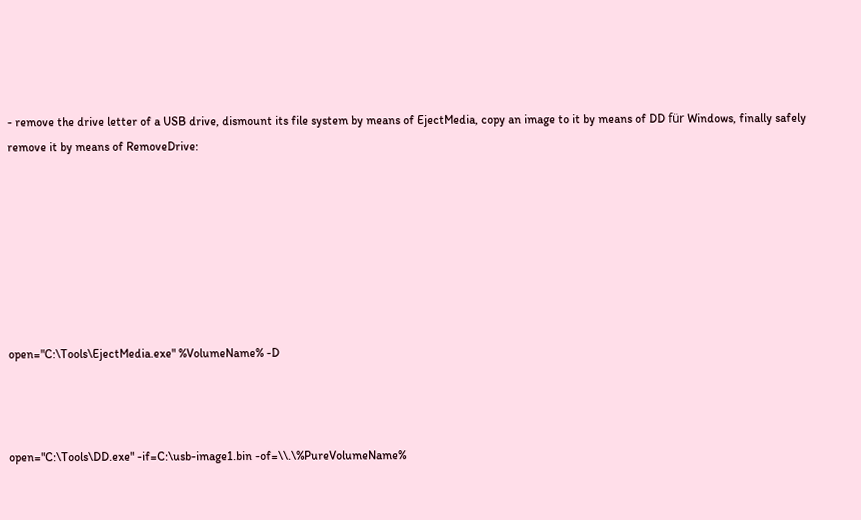- remove the drive letter of a USB drive, dismount its file system by means of EjectMedia, copy an image to it by means of DD für Windows, finally safely remove it by means of RemoveDrive:







open="C:\Tools\EjectMedia.exe" %VolumeName% -D



open="C:\Tools\DD.exe" -if=C:\usb-image1.bin -of=\\.\%PureVolumeName%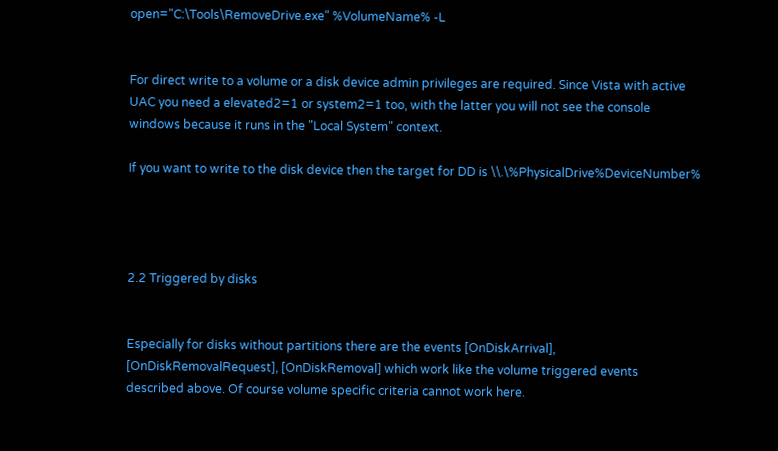open="C:\Tools\RemoveDrive.exe" %VolumeName% -L


For direct write to a volume or a disk device admin privileges are required. Since Vista with active UAC you need a elevated2=1 or system2=1 too, with the latter you will not see the console windows because it runs in the "Local System" context.

If you want to write to the disk device then the target for DD is \\.\%PhysicalDrive%DeviceNumber%




2.2 Triggered by disks


Especially for disks without partitions there are the events [OnDiskArrival], [OnDiskRemovalRequest], [OnDiskRemoval] which work like the volume triggered events described above. Of course volume specific criteria cannot work here.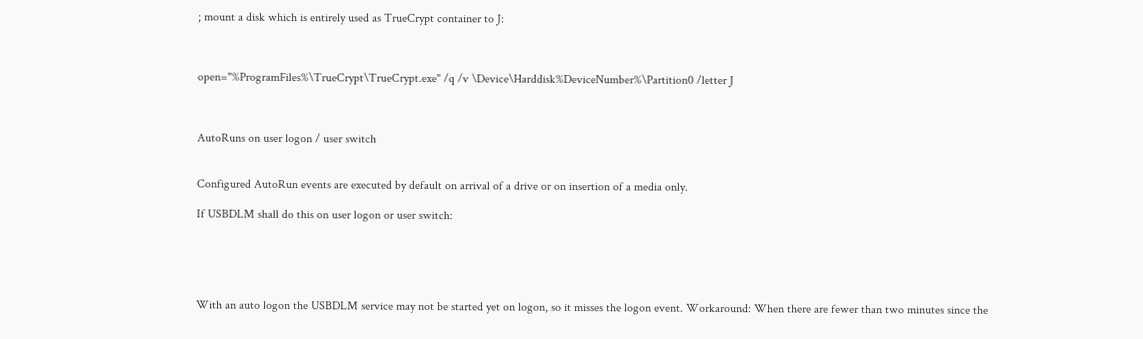; mount a disk which is entirely used as TrueCrypt container to J:



open="%ProgramFiles%\TrueCrypt\TrueCrypt.exe" /q /v \Device\Harddisk%DeviceNumber%\Partition0 /letter J



AutoRuns on user logon / user switch


Configured AutoRun events are executed by default on arrival of a drive or on insertion of a media only.

If USBDLM shall do this on user logon or user switch:





With an auto logon the USBDLM service may not be started yet on logon, so it misses the logon event. Workaround: When there are fewer than two minutes since the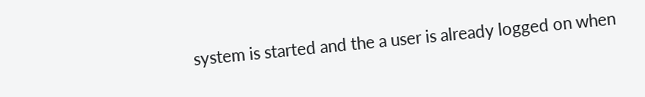system is started and the a user is already logged on when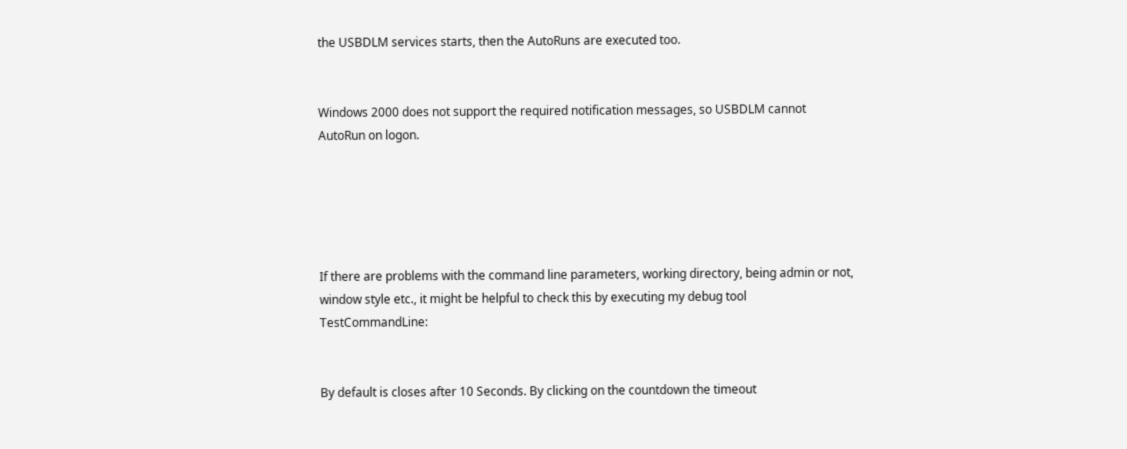the USBDLM services starts, then the AutoRuns are executed too.


Windows 2000 does not support the required notification messages, so USBDLM cannot AutoRun on logon.





If there are problems with the command line parameters, working directory, being admin or not, window style etc., it might be helpful to check this by executing my debug tool TestCommandLine:


By default is closes after 10 Seconds. By clicking on the countdown the timeout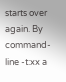starts over again. By command-line -t:xx a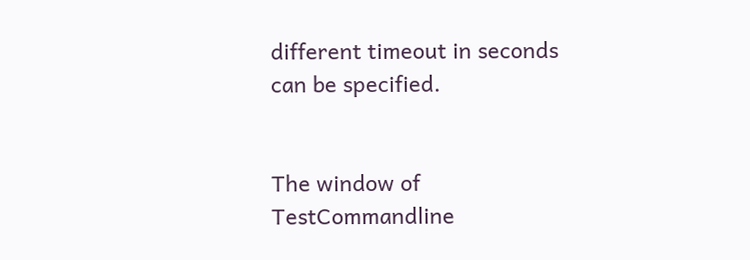different timeout in seconds can be specified.


The window of TestCommandline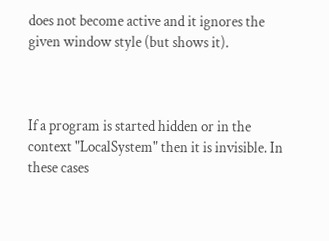does not become active and it ignores the given window style (but shows it).



If a program is started hidden or in the context "LocalSystem" then it is invisible. In these cases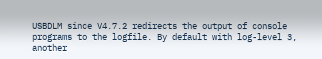USBDLM since V4.7.2 redirects the output of console programs to the logfile. By default with log-level 3, another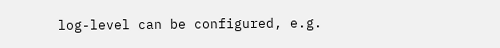log-level can be configured, e.g.